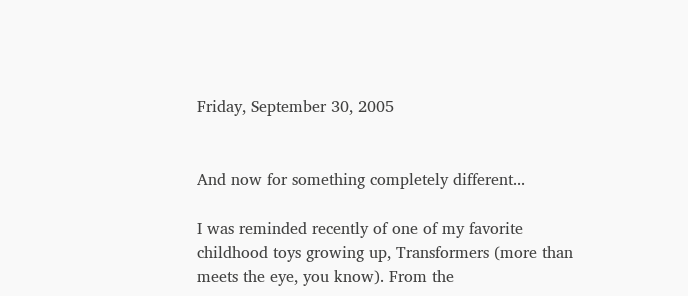Friday, September 30, 2005


And now for something completely different...

I was reminded recently of one of my favorite childhood toys growing up, Transformers (more than meets the eye, you know). From the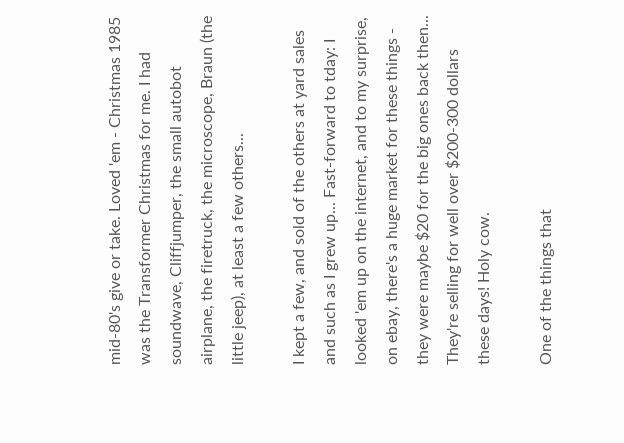mid-80's give or take. Loved 'em - Christmas 1985 was the Transformer Christmas for me. I had soundwave, Cliffjumper, the small autobot airplane, the firetruck, the microscope, Braun (the little jeep), at least a few others...

I kept a few, and sold of the others at yard sales and such as I grew up... Fast-forward to tday: I looked 'em up on the internet, and to my surprise, on ebay, there's a huge market for these things - they were maybe $20 for the big ones back then... They're selling for well over $200-300 dollars these days! Holy cow.

One of the things that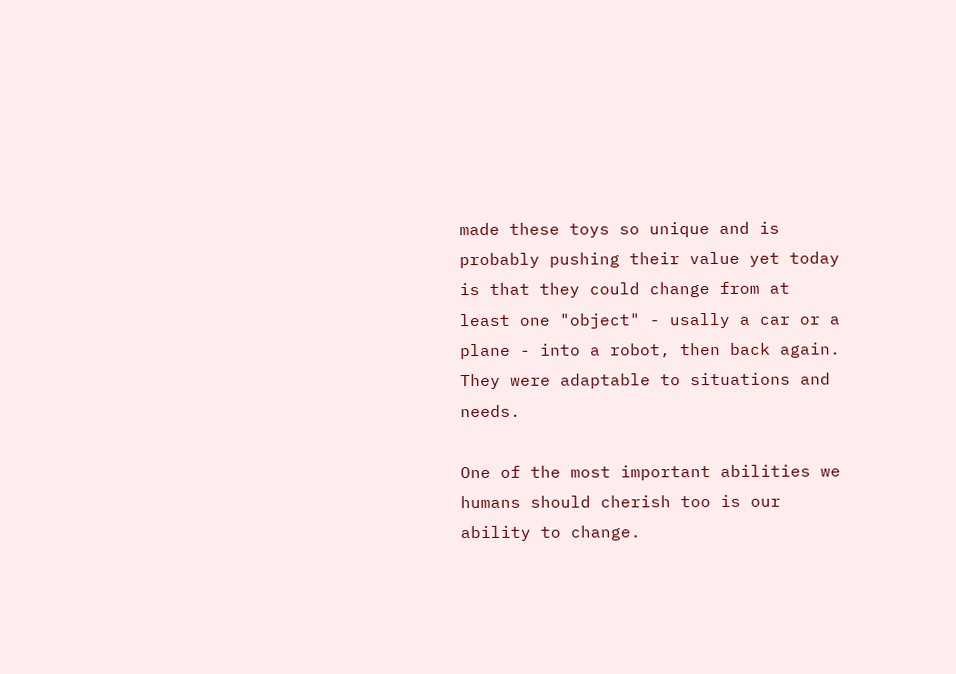made these toys so unique and is probably pushing their value yet today is that they could change from at least one "object" - usally a car or a plane - into a robot, then back again. They were adaptable to situations and needs.

One of the most important abilities we humans should cherish too is our ability to change.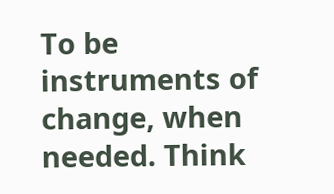To be instruments of change, when needed. Think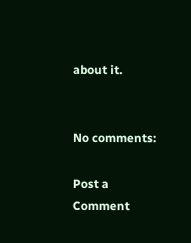about it.


No comments:

Post a Comment